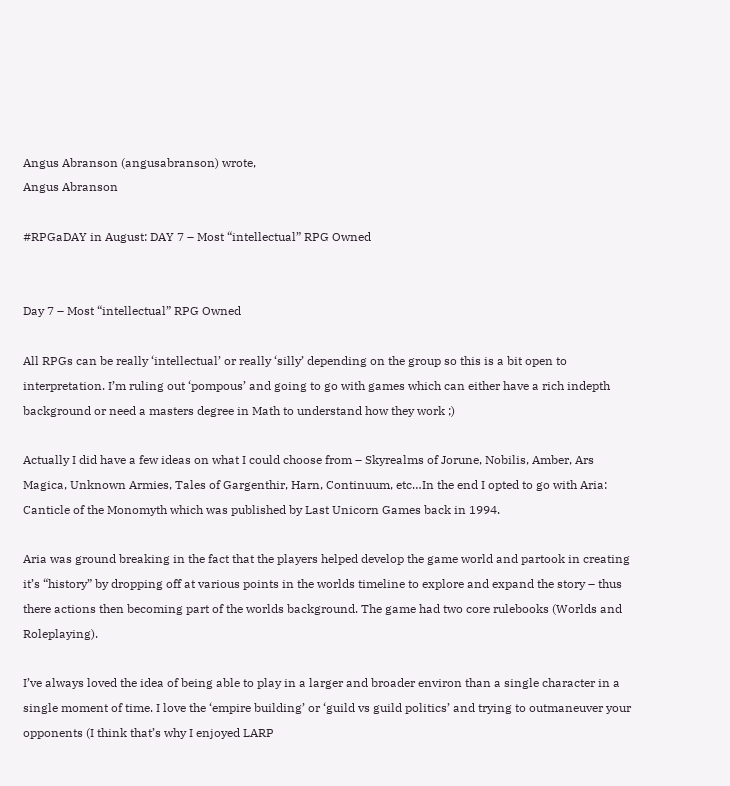Angus Abranson (angusabranson) wrote,
Angus Abranson

#RPGaDAY in August: DAY 7 – Most “intellectual” RPG Owned


Day 7 – Most “intellectual” RPG Owned

All RPGs can be really ‘intellectual’ or really ‘silly’ depending on the group so this is a bit open to interpretation. I’m ruling out ‘pompous’ and going to go with games which can either have a rich indepth background or need a masters degree in Math to understand how they work ;)

Actually I did have a few ideas on what I could choose from – Skyrealms of Jorune, Nobilis, Amber, Ars Magica, Unknown Armies, Tales of Gargenthir, Harn, Continuum, etc…In the end I opted to go with Aria: Canticle of the Monomyth which was published by Last Unicorn Games back in 1994.

Aria was ground breaking in the fact that the players helped develop the game world and partook in creating it’s “history” by dropping off at various points in the worlds timeline to explore and expand the story – thus there actions then becoming part of the worlds background. The game had two core rulebooks (Worlds and Roleplaying).

I’ve always loved the idea of being able to play in a larger and broader environ than a single character in a single moment of time. I love the ‘empire building’ or ‘guild vs guild politics’ and trying to outmaneuver your opponents (I think that’s why I enjoyed LARP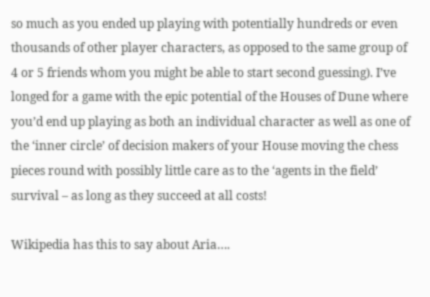so much as you ended up playing with potentially hundreds or even thousands of other player characters, as opposed to the same group of 4 or 5 friends whom you might be able to start second guessing). I’ve longed for a game with the epic potential of the Houses of Dune where you’d end up playing as both an individual character as well as one of the ‘inner circle’ of decision makers of your House moving the chess pieces round with possibly little care as to the ‘agents in the field’ survival – as long as they succeed at all costs!

Wikipedia has this to say about Aria….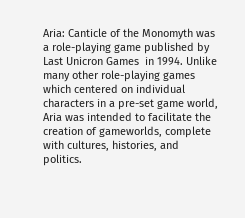Aria: Canticle of the Monomyth was a role-playing game published by Last Unicron Games  in 1994. Unlike many other role-playing games which centered on individual characters in a pre-set game world, Aria was intended to facilitate the creation of gameworlds, complete with cultures, histories, and politics.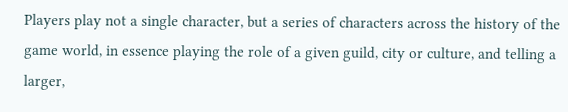Players play not a single character, but a series of characters across the history of the game world, in essence playing the role of a given guild, city or culture, and telling a larger,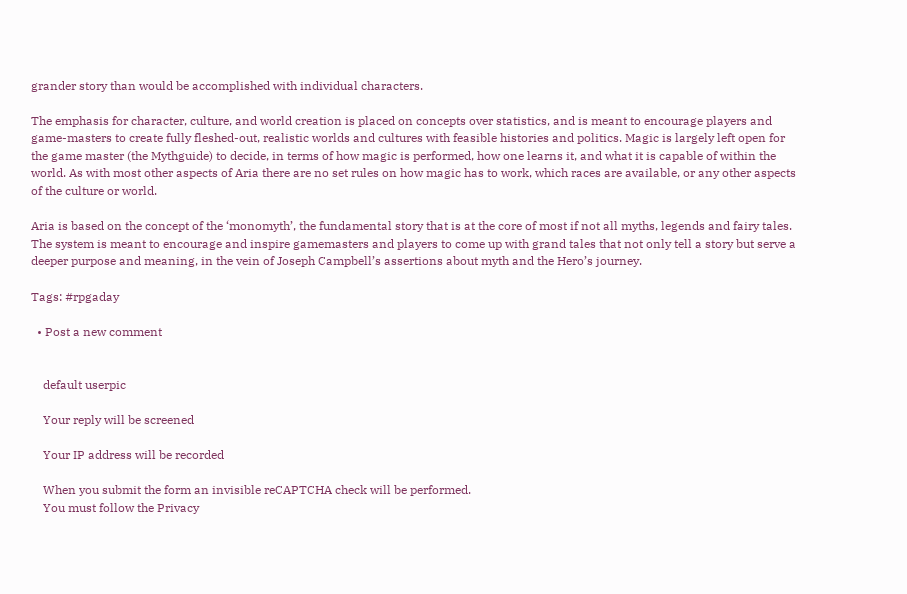grander story than would be accomplished with individual characters.

The emphasis for character, culture, and world creation is placed on concepts over statistics, and is meant to encourage players and game-masters to create fully fleshed-out, realistic worlds and cultures with feasible histories and politics. Magic is largely left open for the game master (the Mythguide) to decide, in terms of how magic is performed, how one learns it, and what it is capable of within the world. As with most other aspects of Aria there are no set rules on how magic has to work, which races are available, or any other aspects of the culture or world.

Aria is based on the concept of the ‘monomyth’, the fundamental story that is at the core of most if not all myths, legends and fairy tales. The system is meant to encourage and inspire gamemasters and players to come up with grand tales that not only tell a story but serve a deeper purpose and meaning, in the vein of Joseph Campbell’s assertions about myth and the Hero’s journey.

Tags: #rpgaday

  • Post a new comment


    default userpic

    Your reply will be screened

    Your IP address will be recorded

    When you submit the form an invisible reCAPTCHA check will be performed.
    You must follow the Privacy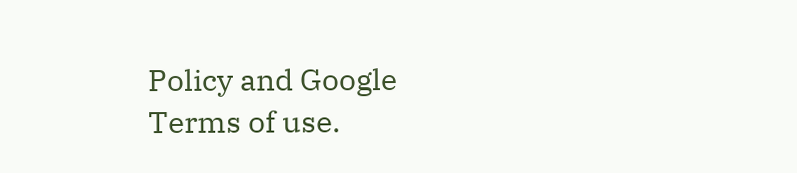Policy and Google Terms of use.